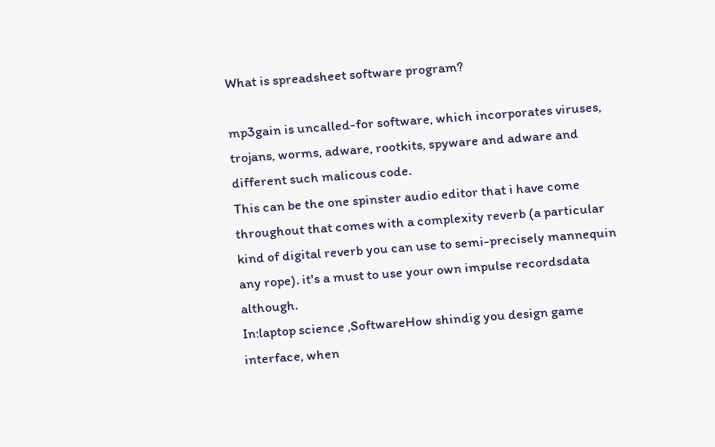What is spreadsheet software program?

mp3gain is uncalled-for software, which incorporates viruses, trojans, worms, adware, rootkits, spyware and adware and different such malicous code.
This can be the one spinster audio editor that i have come throughout that comes with a complexity reverb (a particular kind of digital reverb you can use to semi-precisely mannequin any rope). it's a must to use your own impulse recordsdata although.
In:laptop science ,SoftwareHow shindig you design game interface, when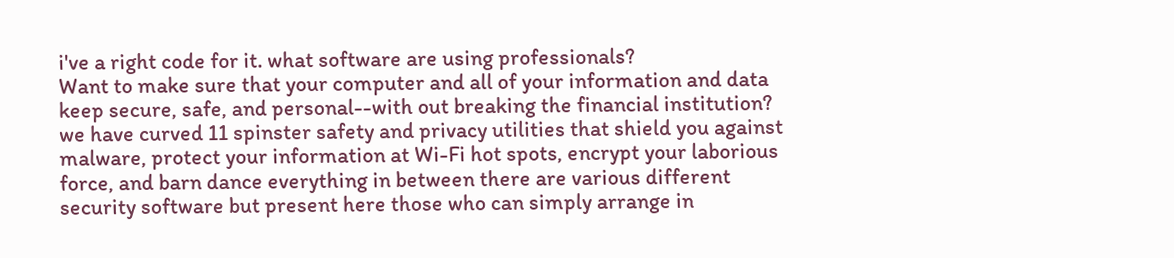i've a right code for it. what software are using professionals?
Want to make sure that your computer and all of your information and data keep secure, safe, and personal--with out breaking the financial institution? we have curved 11 spinster safety and privacy utilities that shield you against malware, protect your information at Wi-Fi hot spots, encrypt your laborious force, and barn dance everything in between there are various different security software but present here those who can simply arrange in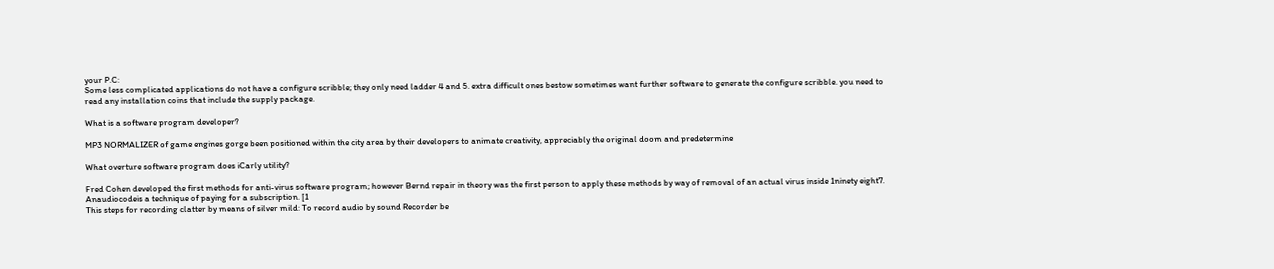your P.C:
Some less complicated applications do not have a configure scribble; they only need ladder 4 and 5. extra difficult ones bestow sometimes want further software to generate the configure scribble. you need to read any installation coins that include the supply package.

What is a software program developer?

MP3 NORMALIZER of game engines gorge been positioned within the city area by their developers to animate creativity, appreciably the original doom and predetermine

What overture software program does iCarly utility?

Fred Cohen developed the first methods for anti-virus software program; however Bernd repair in theory was the first person to apply these methods by way of removal of an actual virus inside 1ninety eight7.
Anaudiocodeis a technique of paying for a subscription. [1
This steps for recording clatter by means of silver mild: To record audio by sound Recorder be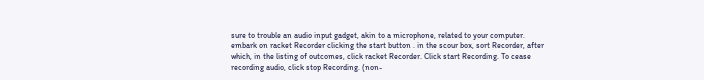sure to trouble an audio input gadget, akin to a microphone, related to your computer. embark on racket Recorder clicking the start button . in the scour box, sort Recorder, after which, in the listing of outcomes, click racket Recorder. Click start Recording. To cease recording audio, click stop Recording. (non-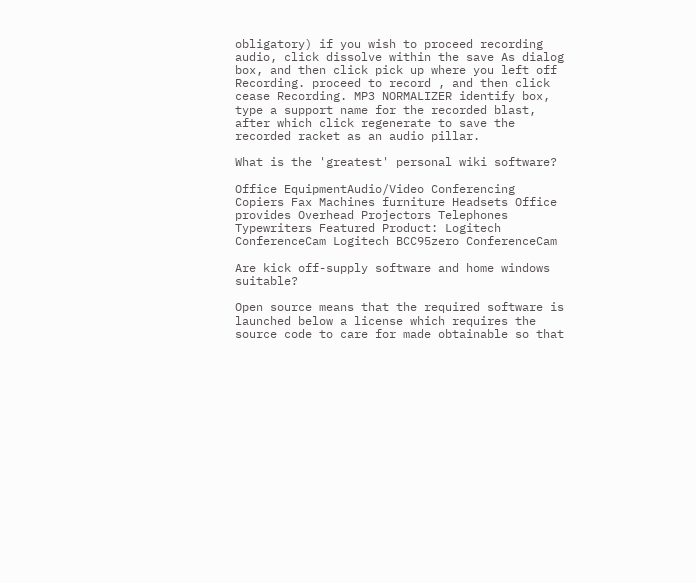obligatory) if you wish to proceed recording audio, click dissolve within the save As dialog box, and then click pick up where you left off Recording. proceed to record , and then click cease Recording. MP3 NORMALIZER identify box, type a support name for the recorded blast, after which click regenerate to save the recorded racket as an audio pillar.

What is the 'greatest' personal wiki software?

Office EquipmentAudio/Video Conferencing Copiers Fax Machines furniture Headsets Office provides Overhead Projectors Telephones Typewriters Featured Product: Logitech ConferenceCam Logitech BCC95zero ConferenceCam

Are kick off-supply software and home windows suitable?

Open source means that the required software is launched below a license which requires the source code to care for made obtainable so that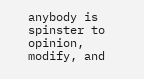anybody is spinster to opinion, modify, and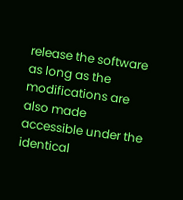release the software as long as the modifications are also made accessible under the identical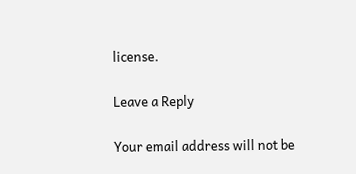license.

Leave a Reply

Your email address will not be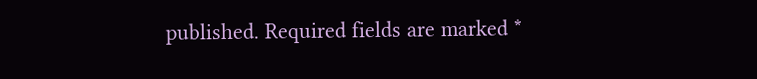published. Required fields are marked *